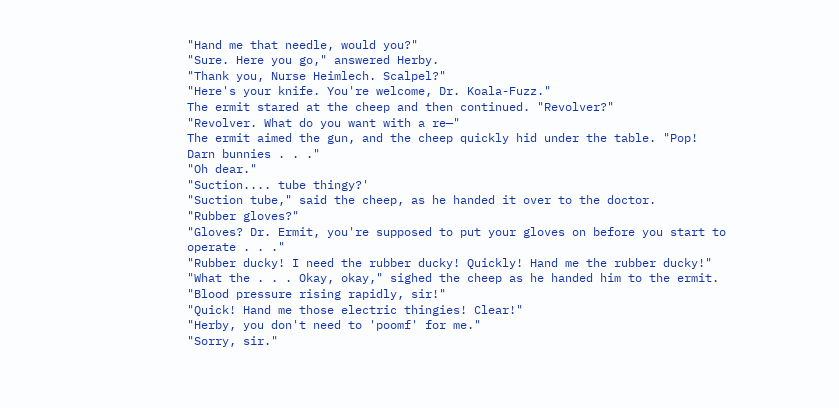"Hand me that needle, would you?"
"Sure. Here you go," answered Herby.
"Thank you, Nurse Heimlech. Scalpel?"
"Here's your knife. You're welcome, Dr. Koala-Fuzz."
The ermit stared at the cheep and then continued. "Revolver?"
"Revolver. What do you want with a re—"
The ermit aimed the gun, and the cheep quickly hid under the table. "Pop! Darn bunnies . . ."
"Oh dear."
"Suction.... tube thingy?'
"Suction tube," said the cheep, as he handed it over to the doctor.
"Rubber gloves?"
"Gloves? Dr. Ermit, you're supposed to put your gloves on before you start to operate . . ."
"Rubber ducky! I need the rubber ducky! Quickly! Hand me the rubber ducky!"
"What the . . . Okay, okay," sighed the cheep as he handed him to the ermit. "Blood pressure rising rapidly, sir!"
"Quick! Hand me those electric thingies! Clear!"
"Herby, you don't need to 'poomf' for me."
"Sorry, sir."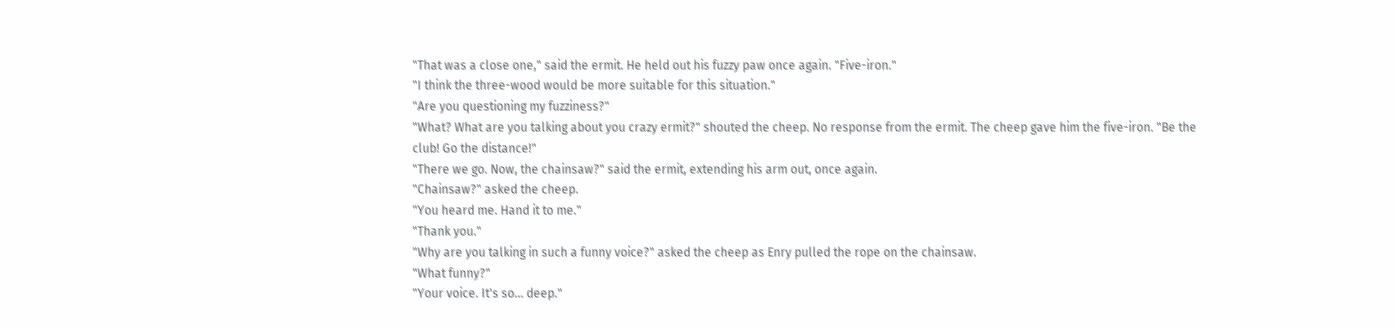"That was a close one," said the ermit. He held out his fuzzy paw once again. "Five-iron."
"I think the three-wood would be more suitable for this situation."
"Are you questioning my fuzziness?"
"What? What are you talking about you crazy ermit?" shouted the cheep. No response from the ermit. The cheep gave him the five-iron. "Be the club! Go the distance!"
"There we go. Now, the chainsaw?" said the ermit, extending his arm out, once again.
"Chainsaw?" asked the cheep.
"You heard me. Hand it to me."
"Thank you."
"Why are you talking in such a funny voice?" asked the cheep as Enry pulled the rope on the chainsaw.
"What funny?"
"Your voice. It's so... deep."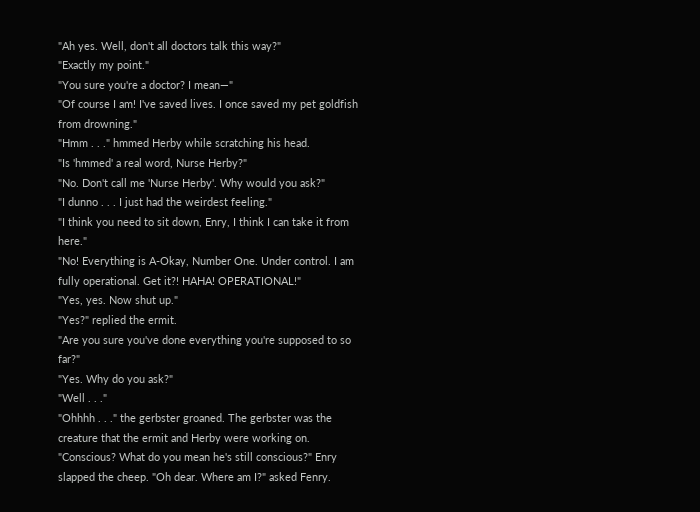"Ah yes. Well, don't all doctors talk this way?"
"Exactly my point."
"You sure you're a doctor? I mean—"
"Of course I am! I've saved lives. I once saved my pet goldfish from drowning."
"Hmm . . ." hmmed Herby while scratching his head.
"Is 'hmmed' a real word, Nurse Herby?"
"No. Don't call me 'Nurse Herby'. Why would you ask?"
"I dunno . . . I just had the weirdest feeling."
"I think you need to sit down, Enry, I think I can take it from here."
"No! Everything is A-Okay, Number One. Under control. I am fully operational. Get it?! HAHA! OPERATIONAL!"
"Yes, yes. Now shut up."
"Yes?" replied the ermit.
"Are you sure you've done everything you're supposed to so far?"
"Yes. Why do you ask?"
"Well . . ."
"Ohhhh . . ." the gerbster groaned. The gerbster was the creature that the ermit and Herby were working on.
"Conscious? What do you mean he's still conscious?" Enry slapped the cheep. "Oh dear. Where am I?" asked Fenry.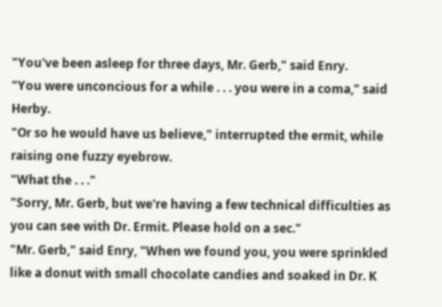"You've been asleep for three days, Mr. Gerb," said Enry.
"You were unconcious for a while . . . you were in a coma," said Herby.
"Or so he would have us believe," interrupted the ermit, while raising one fuzzy eyebrow.
"What the . . ."
"Sorry, Mr. Gerb, but we're having a few technical difficulties as you can see with Dr. Ermit. Please hold on a sec."
"Mr. Gerb," said Enry, "When we found you, you were sprinkled like a donut with small chocolate candies and soaked in Dr. K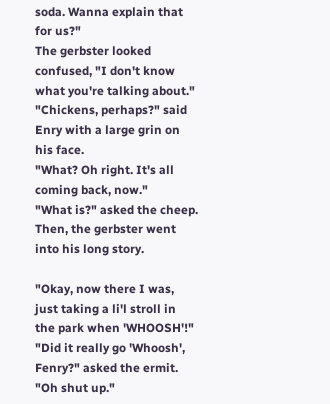soda. Wanna explain that for us?"
The gerbster looked confused, "I don't know what you're talking about."
"Chickens, perhaps?" said Enry with a large grin on his face.
"What? Oh right. It's all coming back, now."
"What is?" asked the cheep. Then, the gerbster went into his long story.

"Okay, now there I was, just taking a li'l stroll in the park when 'WHOOSH'!"
"Did it really go 'Whoosh', Fenry?" asked the ermit.
"Oh shut up."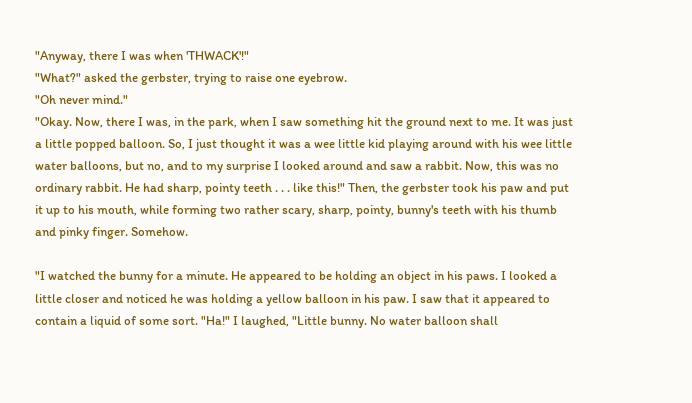"Anyway, there I was when 'THWACK'!"
"What?" asked the gerbster, trying to raise one eyebrow.
"Oh never mind."
"Okay. Now, there I was, in the park, when I saw something hit the ground next to me. It was just a little popped balloon. So, I just thought it was a wee little kid playing around with his wee little water balloons, but no, and to my surprise I looked around and saw a rabbit. Now, this was no ordinary rabbit. He had sharp, pointy teeth . . . like this!" Then, the gerbster took his paw and put it up to his mouth, while forming two rather scary, sharp, pointy, bunny's teeth with his thumb and pinky finger. Somehow.

"I watched the bunny for a minute. He appeared to be holding an object in his paws. I looked a little closer and noticed he was holding a yellow balloon in his paw. I saw that it appeared to contain a liquid of some sort. "Ha!" I laughed, "Little bunny. No water balloon shall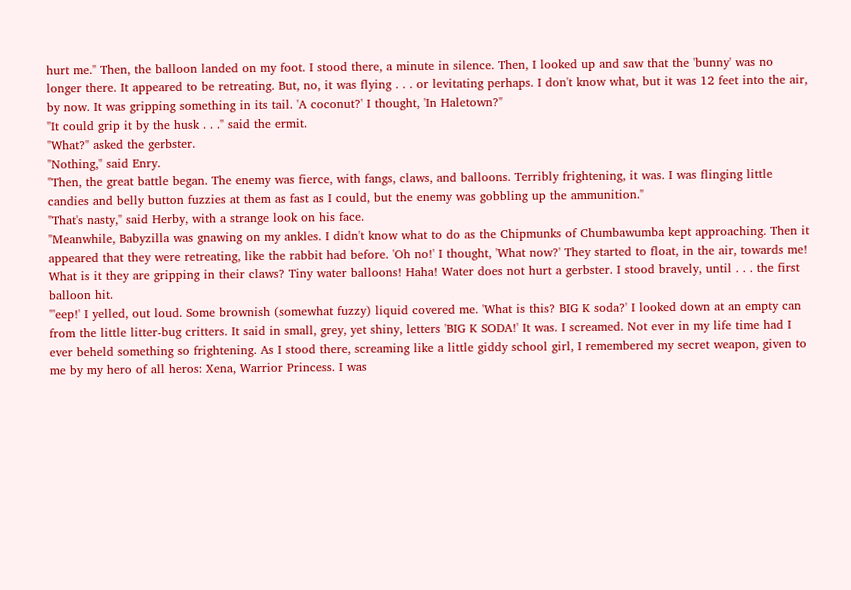hurt me." Then, the balloon landed on my foot. I stood there, a minute in silence. Then, I looked up and saw that the 'bunny' was no longer there. It appeared to be retreating. But, no, it was flying . . . or levitating perhaps. I don't know what, but it was 12 feet into the air, by now. It was gripping something in its tail. 'A coconut?' I thought, 'In Haletown?"
"It could grip it by the husk . . ." said the ermit.
"What?" asked the gerbster.
"Nothing," said Enry.
"Then, the great battle began. The enemy was fierce, with fangs, claws, and balloons. Terribly frightening, it was. I was flinging little candies and belly button fuzzies at them as fast as I could, but the enemy was gobbling up the ammunition."
"That's nasty," said Herby, with a strange look on his face.
"Meanwhile, Babyzilla was gnawing on my ankles. I didn't know what to do as the Chipmunks of Chumbawumba kept approaching. Then it appeared that they were retreating, like the rabbit had before. 'Oh no!' I thought, 'What now?' They started to float, in the air, towards me! What is it they are gripping in their claws? Tiny water balloons! Haha! Water does not hurt a gerbster. I stood bravely, until . . . the first balloon hit.
"'eep!' I yelled, out loud. Some brownish (somewhat fuzzy) liquid covered me. 'What is this? BIG K soda?' I looked down at an empty can from the little litter-bug critters. It said in small, grey, yet shiny, letters 'BIG K SODA!' It was. I screamed. Not ever in my life time had I ever beheld something so frightening. As I stood there, screaming like a little giddy school girl, I remembered my secret weapon, given to me by my hero of all heros: Xena, Warrior Princess. I was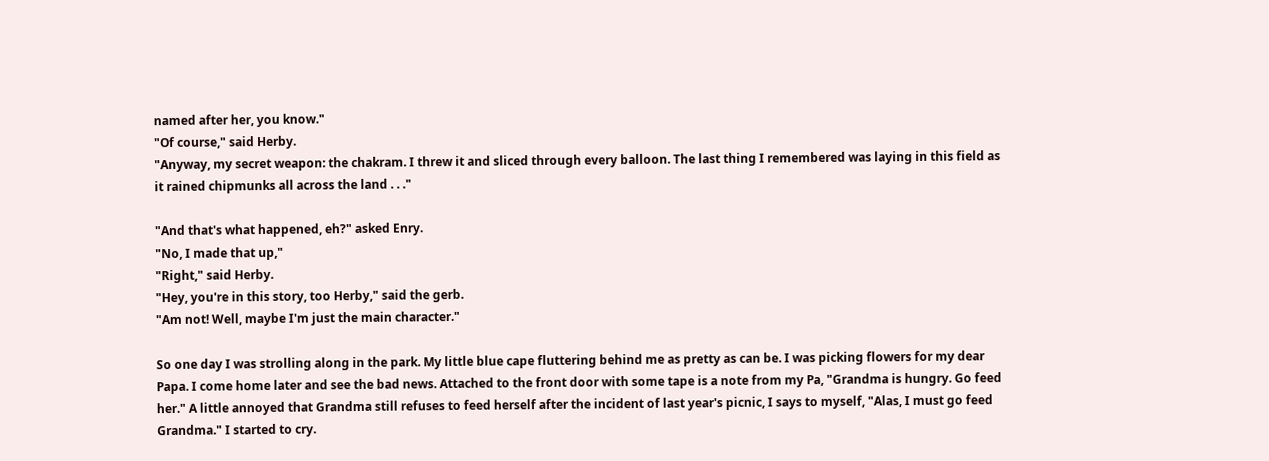named after her, you know."
"Of course," said Herby.
"Anyway, my secret weapon: the chakram. I threw it and sliced through every balloon. The last thing I remembered was laying in this field as it rained chipmunks all across the land . . ."

"And that's what happened, eh?" asked Enry.
"No, I made that up,"
"Right," said Herby.
"Hey, you're in this story, too Herby," said the gerb.
"Am not! Well, maybe I'm just the main character."

So one day I was strolling along in the park. My little blue cape fluttering behind me as pretty as can be. I was picking flowers for my dear Papa. I come home later and see the bad news. Attached to the front door with some tape is a note from my Pa, "Grandma is hungry. Go feed her." A little annoyed that Grandma still refuses to feed herself after the incident of last year's picnic, I says to myself, "Alas, I must go feed Grandma." I started to cry.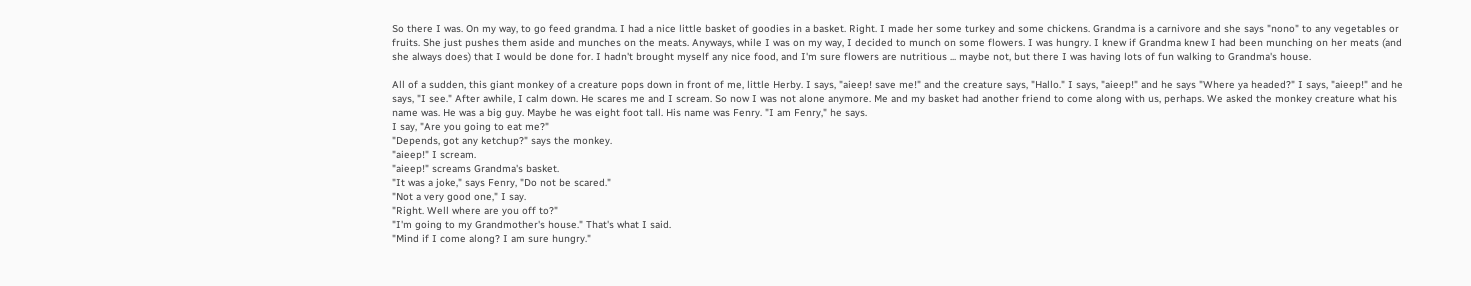So there I was. On my way, to go feed grandma. I had a nice little basket of goodies in a basket. Right. I made her some turkey and some chickens. Grandma is a carnivore and she says "nono" to any vegetables or fruits. She just pushes them aside and munches on the meats. Anyways, while I was on my way, I decided to munch on some flowers. I was hungry. I knew if Grandma knew I had been munching on her meats (and she always does) that I would be done for. I hadn't brought myself any nice food, and I'm sure flowers are nutritious ... maybe not, but there I was having lots of fun walking to Grandma's house.

All of a sudden, this giant monkey of a creature pops down in front of me, little Herby. I says, "aieep! save me!" and the creature says, "Hallo." I says, "aieep!" and he says "Where ya headed?" I says, "aieep!" and he says, "I see." After awhile, I calm down. He scares me and I scream. So now I was not alone anymore. Me and my basket had another friend to come along with us, perhaps. We asked the monkey creature what his name was. He was a big guy. Maybe he was eight foot tall. His name was Fenry. "I am Fenry," he says.
I say, "Are you going to eat me?"
"Depends, got any ketchup?" says the monkey.
"aieep!" I scream.
"aieep!" screams Grandma's basket.
"It was a joke," says Fenry, "Do not be scared."
"Not a very good one," I say.
"Right. Well where are you off to?"
"I'm going to my Grandmother's house." That's what I said.
"Mind if I come along? I am sure hungry."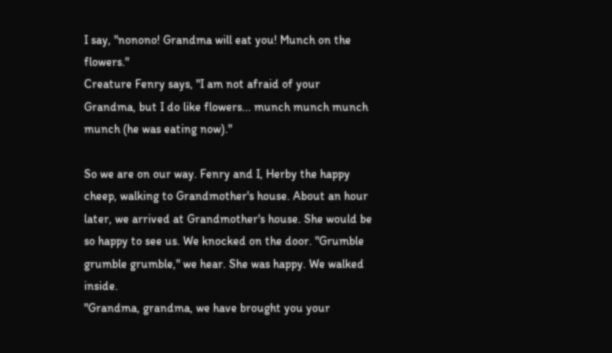I say, "nonono! Grandma will eat you! Munch on the flowers."
Creature Fenry says, "I am not afraid of your Grandma, but I do like flowers... munch munch munch munch (he was eating now)."

So we are on our way. Fenry and I, Herby the happy cheep, walking to Grandmother's house. About an hour later, we arrived at Grandmother's house. She would be so happy to see us. We knocked on the door. "Grumble grumble grumble," we hear. She was happy. We walked inside.
"Grandma, grandma, we have brought you your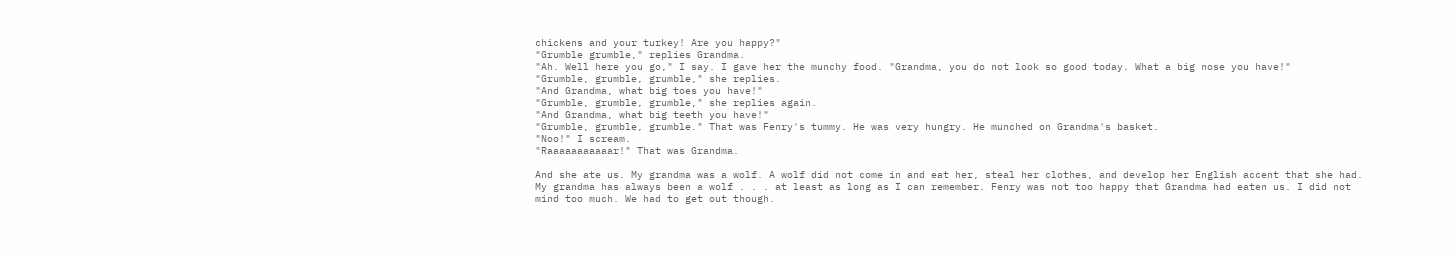chickens and your turkey! Are you happy?"
"Grumble grumble," replies Grandma.
"Ah. Well here you go," I say. I gave her the munchy food. "Grandma, you do not look so good today. What a big nose you have!"
"Grumble, grumble, grumble," she replies.
"And Grandma, what big toes you have!"
"Grumble, grumble, grumble," she replies again.
"And Grandma, what big teeth you have!"
"Grumble, grumble, grumble." That was Fenry's tummy. He was very hungry. He munched on Grandma's basket.
"Noo!" I scream.
"Raaaaaaaaaaar!" That was Grandma.

And she ate us. My grandma was a wolf. A wolf did not come in and eat her, steal her clothes, and develop her English accent that she had. My grandma has always been a wolf . . . at least as long as I can remember. Fenry was not too happy that Grandma had eaten us. I did not mind too much. We had to get out though.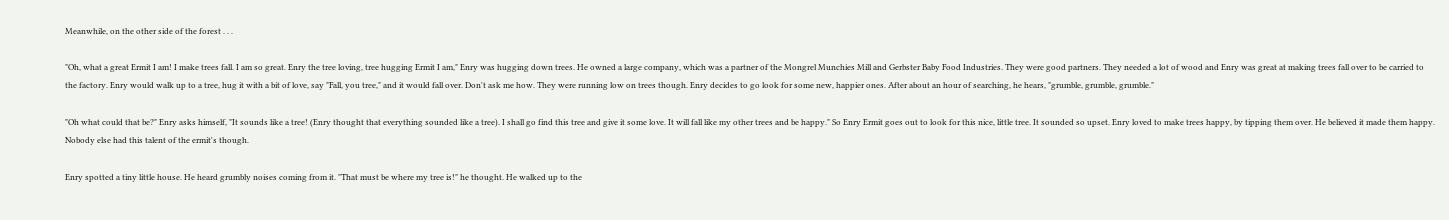Meanwhile, on the other side of the forest . . .

"Oh, what a great Ermit I am! I make trees fall. I am so great. Enry the tree loving, tree hugging Ermit I am," Enry was hugging down trees. He owned a large company, which was a partner of the Mongrel Munchies Mill and Gerbster Baby Food Industries. They were good partners. They needed a lot of wood and Enry was great at making trees fall over to be carried to the factory. Enry would walk up to a tree, hug it with a bit of love, say "Fall, you tree," and it would fall over. Don't ask me how. They were running low on trees though. Enry decides to go look for some new, happier ones. After about an hour of searching, he hears, "grumble, grumble, grumble."

"Oh what could that be?" Enry asks himself, "It sounds like a tree! (Enry thought that everything sounded like a tree). I shall go find this tree and give it some love. It will fall like my other trees and be happy." So Enry Ermit goes out to look for this nice, little tree. It sounded so upset. Enry loved to make trees happy, by tipping them over. He believed it made them happy. Nobody else had this talent of the ermit's though.

Enry spotted a tiny little house. He heard grumbly noises coming from it. "That must be where my tree is!" he thought. He walked up to the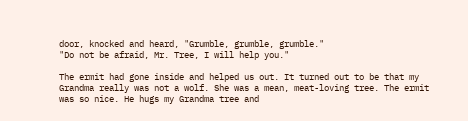door, knocked and heard, "Grumble, grumble, grumble."
"Do not be afraid, Mr. Tree, I will help you."

The ermit had gone inside and helped us out. It turned out to be that my Grandma really was not a wolf. She was a mean, meat-loving tree. The ermit was so nice. He hugs my Grandma tree and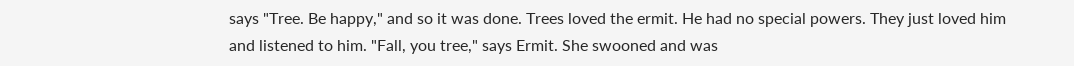says "Tree. Be happy," and so it was done. Trees loved the ermit. He had no special powers. They just loved him and listened to him. "Fall, you tree," says Ermit. She swooned and was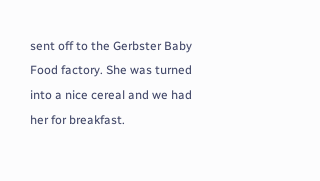sent off to the Gerbster Baby Food factory. She was turned into a nice cereal and we had her for breakfast.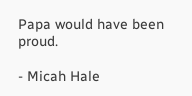Papa would have been proud.

- Micah Hale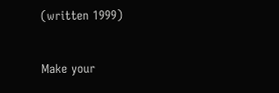(written 1999)

Make your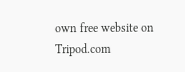own free website on Tripod.com